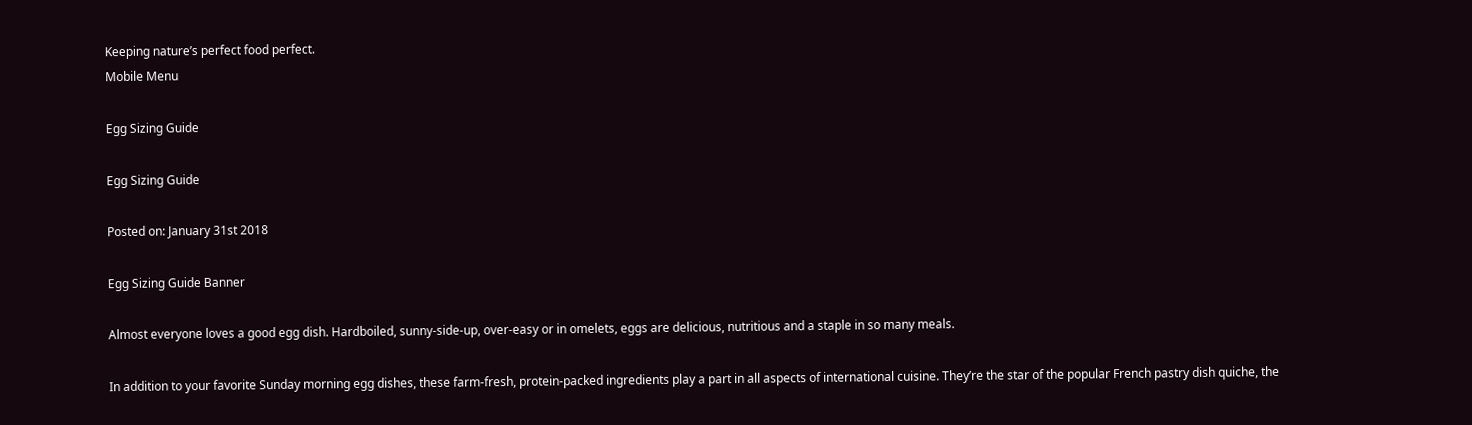Keeping nature’s perfect food perfect.
Mobile Menu

Egg Sizing Guide

Egg Sizing Guide

Posted on: January 31st 2018

Egg Sizing Guide Banner

Almost everyone loves a good egg dish. Hardboiled, sunny-side-up, over-easy or in omelets, eggs are delicious, nutritious and a staple in so many meals.

In addition to your favorite Sunday morning egg dishes, these farm-fresh, protein-packed ingredients play a part in all aspects of international cuisine. They’re the star of the popular French pastry dish quiche, the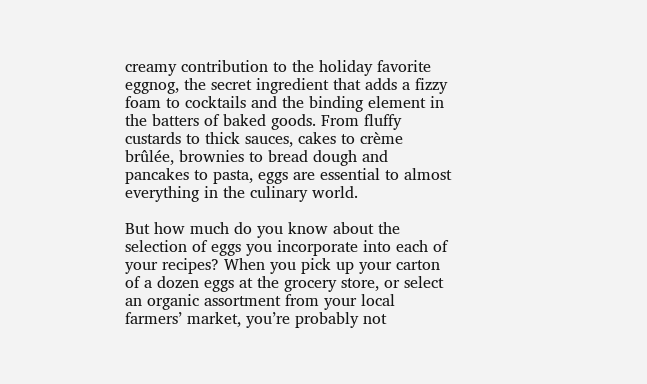creamy contribution to the holiday favorite eggnog, the secret ingredient that adds a fizzy foam to cocktails and the binding element in the batters of baked goods. From fluffy custards to thick sauces, cakes to crème brûlée, brownies to bread dough and pancakes to pasta, eggs are essential to almost everything in the culinary world.

But how much do you know about the selection of eggs you incorporate into each of your recipes? When you pick up your carton of a dozen eggs at the grocery store, or select an organic assortment from your local farmers’ market, you’re probably not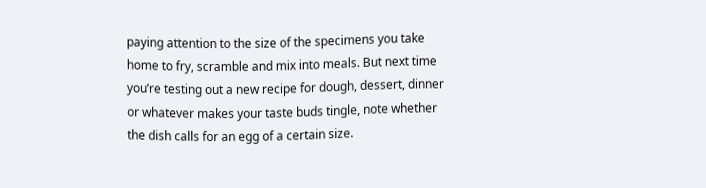paying attention to the size of the specimens you take home to fry, scramble and mix into meals. But next time you’re testing out a new recipe for dough, dessert, dinner or whatever makes your taste buds tingle, note whether the dish calls for an egg of a certain size.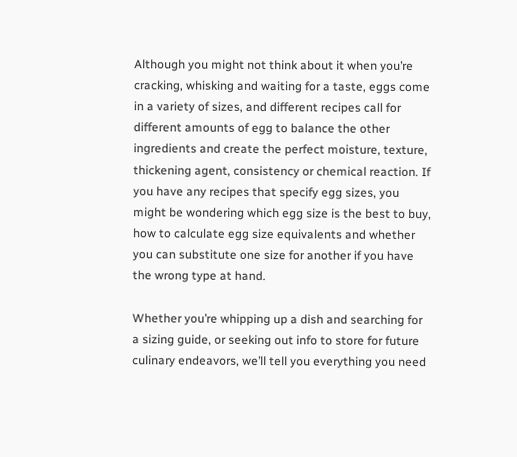Although you might not think about it when you’re cracking, whisking and waiting for a taste, eggs come in a variety of sizes, and different recipes call for different amounts of egg to balance the other ingredients and create the perfect moisture, texture, thickening agent, consistency or chemical reaction. If you have any recipes that specify egg sizes, you might be wondering which egg size is the best to buy, how to calculate egg size equivalents and whether you can substitute one size for another if you have the wrong type at hand.

Whether you’re whipping up a dish and searching for a sizing guide, or seeking out info to store for future culinary endeavors, we’ll tell you everything you need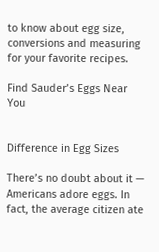to know about egg size, conversions and measuring for your favorite recipes.

Find Sauder’s Eggs Near You


Difference in Egg Sizes

There’s no doubt about it — Americans adore eggs. In fact, the average citizen ate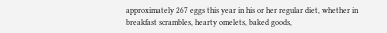approximately 267 eggs this year in his or her regular diet, whether in breakfast scrambles, hearty omelets, baked goods,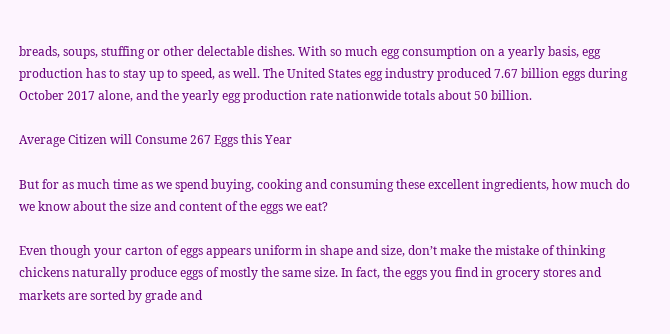breads, soups, stuffing or other delectable dishes. With so much egg consumption on a yearly basis, egg production has to stay up to speed, as well. The United States egg industry produced 7.67 billion eggs during October 2017 alone, and the yearly egg production rate nationwide totals about 50 billion.

Average Citizen will Consume 267 Eggs this Year

But for as much time as we spend buying, cooking and consuming these excellent ingredients, how much do we know about the size and content of the eggs we eat?

Even though your carton of eggs appears uniform in shape and size, don’t make the mistake of thinking chickens naturally produce eggs of mostly the same size. In fact, the eggs you find in grocery stores and markets are sorted by grade and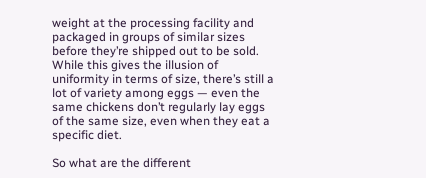weight at the processing facility and packaged in groups of similar sizes before they’re shipped out to be sold. While this gives the illusion of uniformity in terms of size, there’s still a lot of variety among eggs — even the same chickens don’t regularly lay eggs of the same size, even when they eat a specific diet.

So what are the different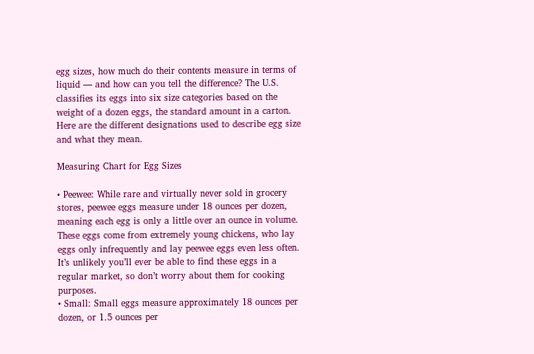egg sizes, how much do their contents measure in terms of liquid — and how can you tell the difference? The U.S. classifies its eggs into six size categories based on the weight of a dozen eggs, the standard amount in a carton. Here are the different designations used to describe egg size and what they mean.

Measuring Chart for Egg Sizes

• Peewee: While rare and virtually never sold in grocery stores, peewee eggs measure under 18 ounces per dozen, meaning each egg is only a little over an ounce in volume. These eggs come from extremely young chickens, who lay eggs only infrequently and lay peewee eggs even less often. It’s unlikely you’ll ever be able to find these eggs in a regular market, so don’t worry about them for cooking purposes.
• Small: Small eggs measure approximately 18 ounces per dozen, or 1.5 ounces per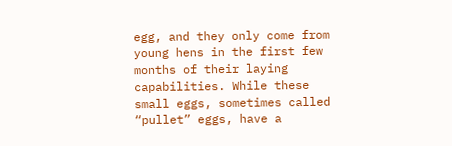egg, and they only come from young hens in the first few months of their laying capabilities. While these small eggs, sometimes called “pullet” eggs, have a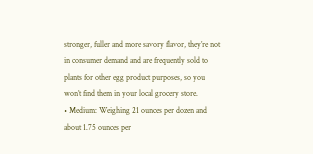stronger, fuller and more savory flavor, they’re not in consumer demand and are frequently sold to plants for other egg product purposes, so you won’t find them in your local grocery store.
• Medium: Weighing 21 ounces per dozen and about 1.75 ounces per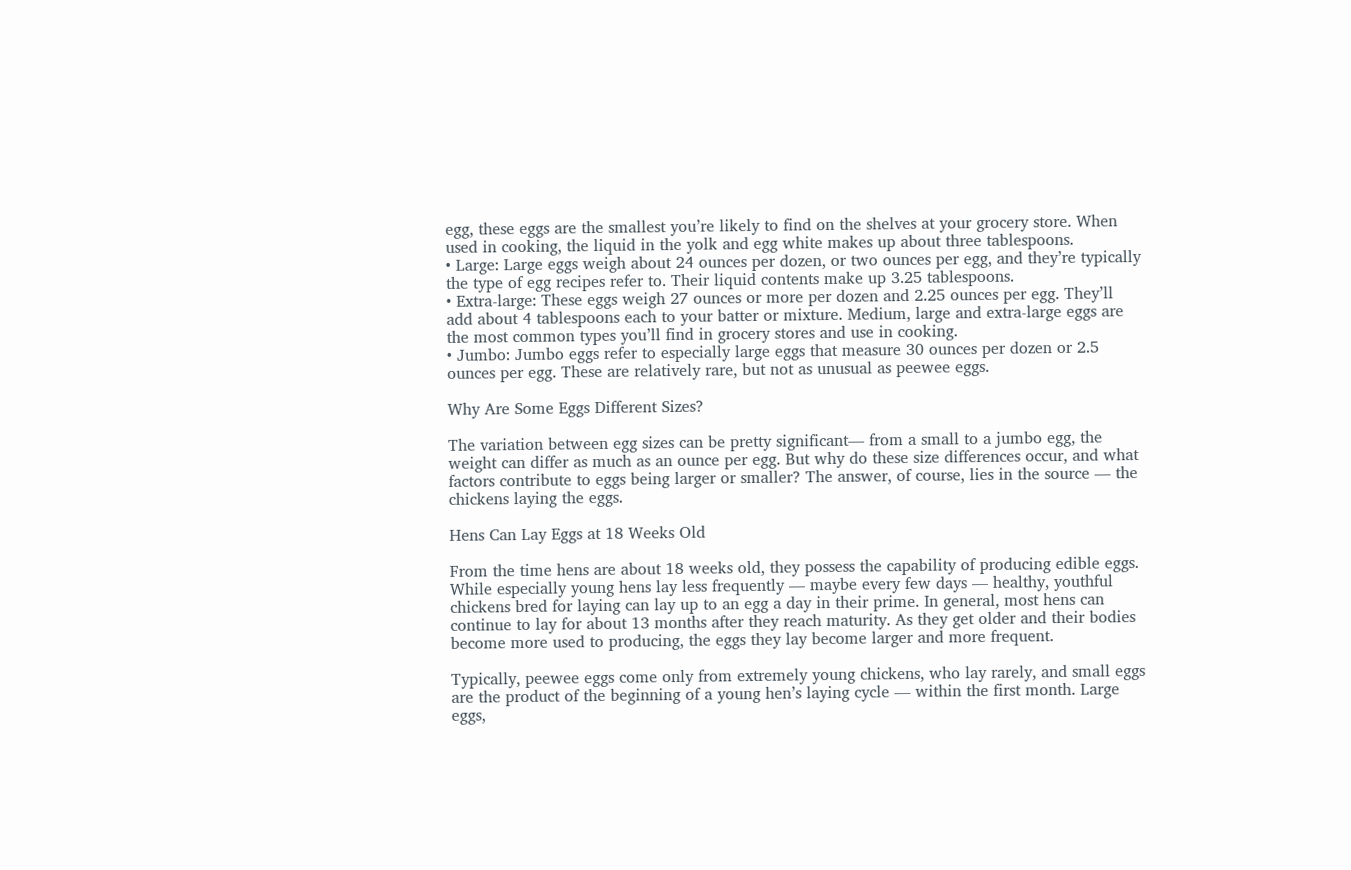egg, these eggs are the smallest you’re likely to find on the shelves at your grocery store. When used in cooking, the liquid in the yolk and egg white makes up about three tablespoons.
• Large: Large eggs weigh about 24 ounces per dozen, or two ounces per egg, and they’re typically the type of egg recipes refer to. Their liquid contents make up 3.25 tablespoons.
• Extra-large: These eggs weigh 27 ounces or more per dozen and 2.25 ounces per egg. They’ll add about 4 tablespoons each to your batter or mixture. Medium, large and extra-large eggs are the most common types you’ll find in grocery stores and use in cooking.
• Jumbo: Jumbo eggs refer to especially large eggs that measure 30 ounces per dozen or 2.5 ounces per egg. These are relatively rare, but not as unusual as peewee eggs.

Why Are Some Eggs Different Sizes?

The variation between egg sizes can be pretty significant— from a small to a jumbo egg, the weight can differ as much as an ounce per egg. But why do these size differences occur, and what factors contribute to eggs being larger or smaller? The answer, of course, lies in the source — the chickens laying the eggs.

Hens Can Lay Eggs at 18 Weeks Old

From the time hens are about 18 weeks old, they possess the capability of producing edible eggs. While especially young hens lay less frequently — maybe every few days — healthy, youthful chickens bred for laying can lay up to an egg a day in their prime. In general, most hens can continue to lay for about 13 months after they reach maturity. As they get older and their bodies become more used to producing, the eggs they lay become larger and more frequent.

Typically, peewee eggs come only from extremely young chickens, who lay rarely, and small eggs are the product of the beginning of a young hen’s laying cycle — within the first month. Large eggs,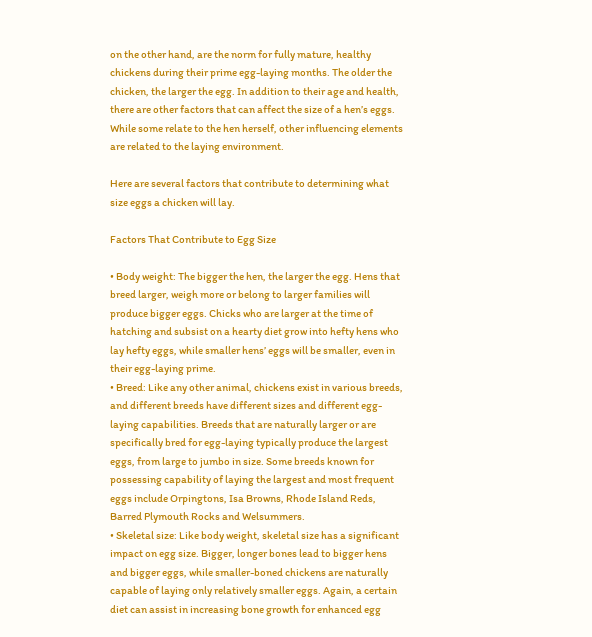on the other hand, are the norm for fully mature, healthy chickens during their prime egg-laying months. The older the chicken, the larger the egg. In addition to their age and health, there are other factors that can affect the size of a hen’s eggs. While some relate to the hen herself, other influencing elements are related to the laying environment.

Here are several factors that contribute to determining what size eggs a chicken will lay.

Factors That Contribute to Egg Size

• Body weight: The bigger the hen, the larger the egg. Hens that breed larger, weigh more or belong to larger families will produce bigger eggs. Chicks who are larger at the time of hatching and subsist on a hearty diet grow into hefty hens who lay hefty eggs, while smaller hens’ eggs will be smaller, even in their egg-laying prime.
• Breed: Like any other animal, chickens exist in various breeds, and different breeds have different sizes and different egg-laying capabilities. Breeds that are naturally larger or are specifically bred for egg-laying typically produce the largest eggs, from large to jumbo in size. Some breeds known for possessing capability of laying the largest and most frequent eggs include Orpingtons, Isa Browns, Rhode Island Reds, Barred Plymouth Rocks and Welsummers.
• Skeletal size: Like body weight, skeletal size has a significant impact on egg size. Bigger, longer bones lead to bigger hens and bigger eggs, while smaller-boned chickens are naturally capable of laying only relatively smaller eggs. Again, a certain diet can assist in increasing bone growth for enhanced egg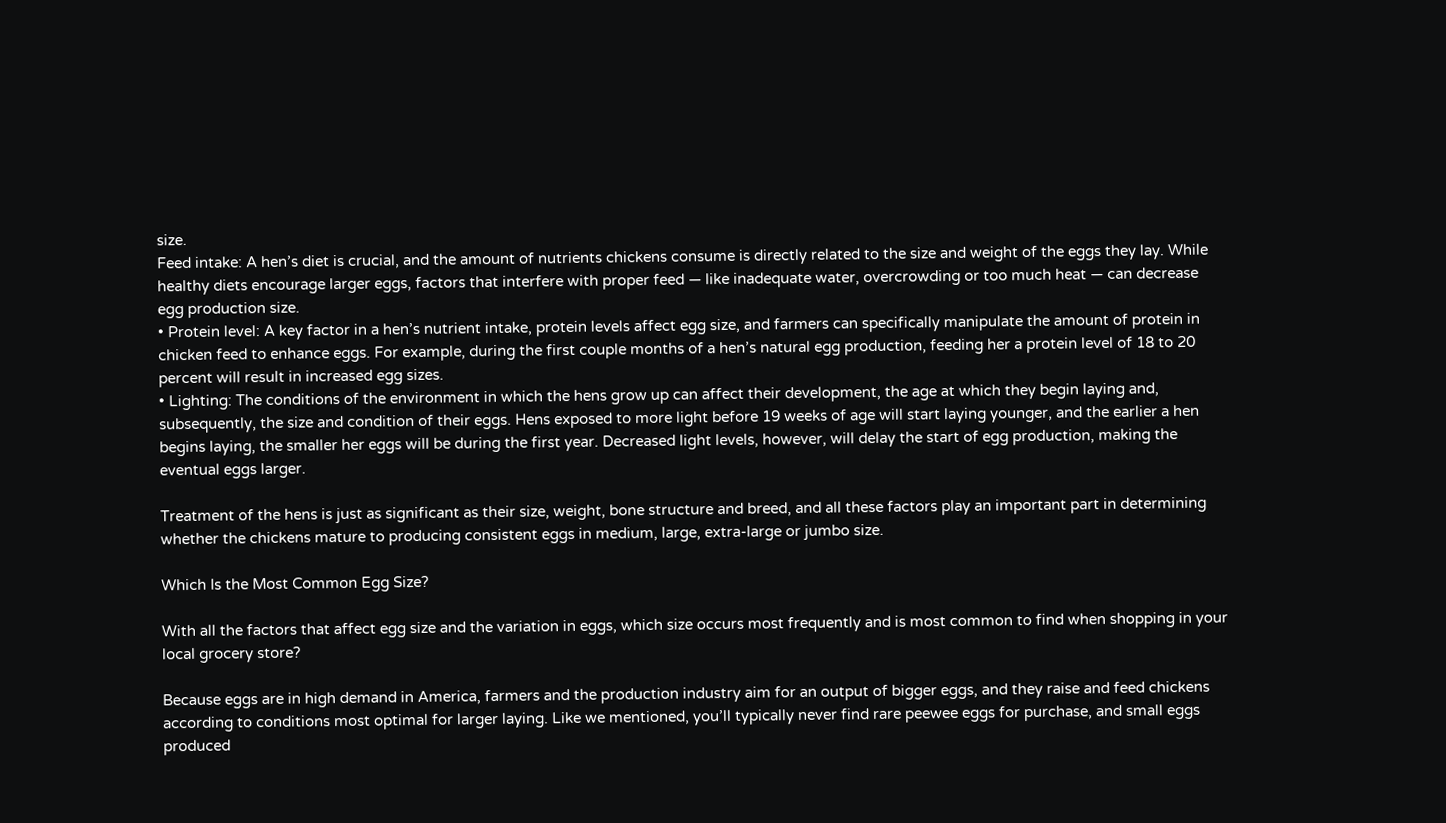size.
Feed intake: A hen’s diet is crucial, and the amount of nutrients chickens consume is directly related to the size and weight of the eggs they lay. While healthy diets encourage larger eggs, factors that interfere with proper feed — like inadequate water, overcrowding or too much heat — can decrease egg production size.
• Protein level: A key factor in a hen’s nutrient intake, protein levels affect egg size, and farmers can specifically manipulate the amount of protein in chicken feed to enhance eggs. For example, during the first couple months of a hen’s natural egg production, feeding her a protein level of 18 to 20 percent will result in increased egg sizes.
• Lighting: The conditions of the environment in which the hens grow up can affect their development, the age at which they begin laying and, subsequently, the size and condition of their eggs. Hens exposed to more light before 19 weeks of age will start laying younger, and the earlier a hen begins laying, the smaller her eggs will be during the first year. Decreased light levels, however, will delay the start of egg production, making the eventual eggs larger.

Treatment of the hens is just as significant as their size, weight, bone structure and breed, and all these factors play an important part in determining whether the chickens mature to producing consistent eggs in medium, large, extra-large or jumbo size.

Which Is the Most Common Egg Size?

With all the factors that affect egg size and the variation in eggs, which size occurs most frequently and is most common to find when shopping in your local grocery store?

Because eggs are in high demand in America, farmers and the production industry aim for an output of bigger eggs, and they raise and feed chickens according to conditions most optimal for larger laying. Like we mentioned, you’ll typically never find rare peewee eggs for purchase, and small eggs produced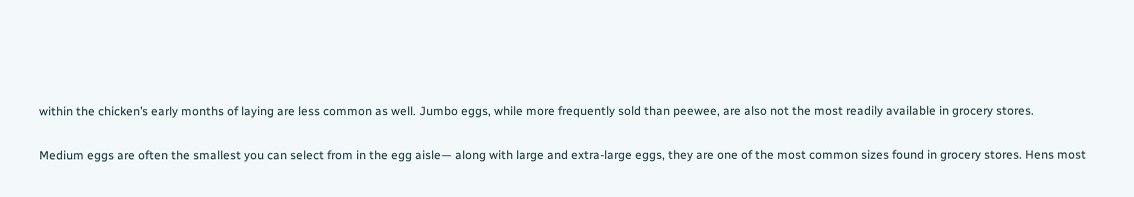within the chicken’s early months of laying are less common as well. Jumbo eggs, while more frequently sold than peewee, are also not the most readily available in grocery stores.

Medium eggs are often the smallest you can select from in the egg aisle— along with large and extra-large eggs, they are one of the most common sizes found in grocery stores. Hens most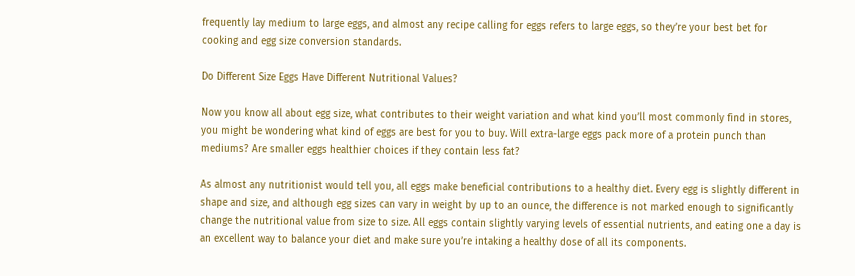frequently lay medium to large eggs, and almost any recipe calling for eggs refers to large eggs, so they’re your best bet for cooking and egg size conversion standards.

Do Different Size Eggs Have Different Nutritional Values?

Now you know all about egg size, what contributes to their weight variation and what kind you’ll most commonly find in stores, you might be wondering what kind of eggs are best for you to buy. Will extra-large eggs pack more of a protein punch than mediums? Are smaller eggs healthier choices if they contain less fat?

As almost any nutritionist would tell you, all eggs make beneficial contributions to a healthy diet. Every egg is slightly different in shape and size, and although egg sizes can vary in weight by up to an ounce, the difference is not marked enough to significantly change the nutritional value from size to size. All eggs contain slightly varying levels of essential nutrients, and eating one a day is an excellent way to balance your diet and make sure you’re intaking a healthy dose of all its components.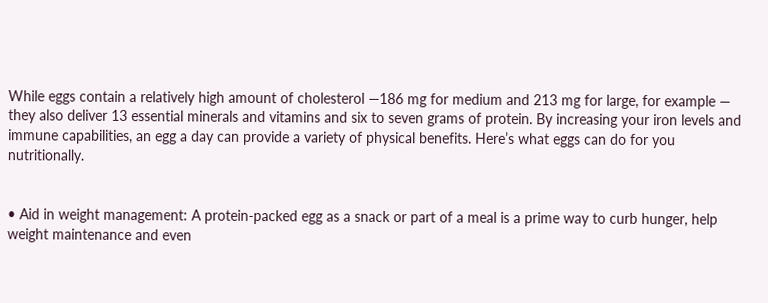While eggs contain a relatively high amount of cholesterol —186 mg for medium and 213 mg for large, for example — they also deliver 13 essential minerals and vitamins and six to seven grams of protein. By increasing your iron levels and immune capabilities, an egg a day can provide a variety of physical benefits. Here’s what eggs can do for you nutritionally.


• Aid in weight management: A protein-packed egg as a snack or part of a meal is a prime way to curb hunger, help weight maintenance and even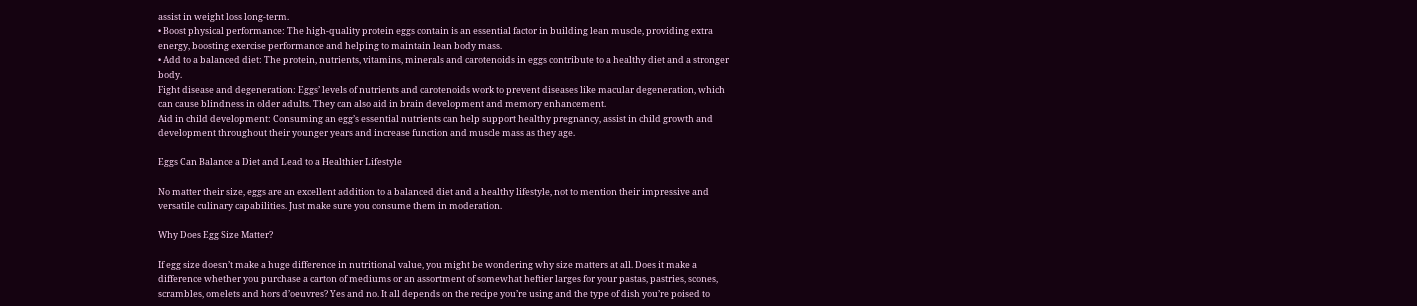assist in weight loss long-term.
• Boost physical performance: The high-quality protein eggs contain is an essential factor in building lean muscle, providing extra energy, boosting exercise performance and helping to maintain lean body mass.
• Add to a balanced diet: The protein, nutrients, vitamins, minerals and carotenoids in eggs contribute to a healthy diet and a stronger body.
Fight disease and degeneration: Eggs’ levels of nutrients and carotenoids work to prevent diseases like macular degeneration, which can cause blindness in older adults. They can also aid in brain development and memory enhancement.
Aid in child development: Consuming an egg’s essential nutrients can help support healthy pregnancy, assist in child growth and development throughout their younger years and increase function and muscle mass as they age.

Eggs Can Balance a Diet and Lead to a Healthier Lifestyle

No matter their size, eggs are an excellent addition to a balanced diet and a healthy lifestyle, not to mention their impressive and versatile culinary capabilities. Just make sure you consume them in moderation.

Why Does Egg Size Matter?

If egg size doesn’t make a huge difference in nutritional value, you might be wondering why size matters at all. Does it make a difference whether you purchase a carton of mediums or an assortment of somewhat heftier larges for your pastas, pastries, scones, scrambles, omelets and hors d’oeuvres? Yes and no. It all depends on the recipe you’re using and the type of dish you’re poised to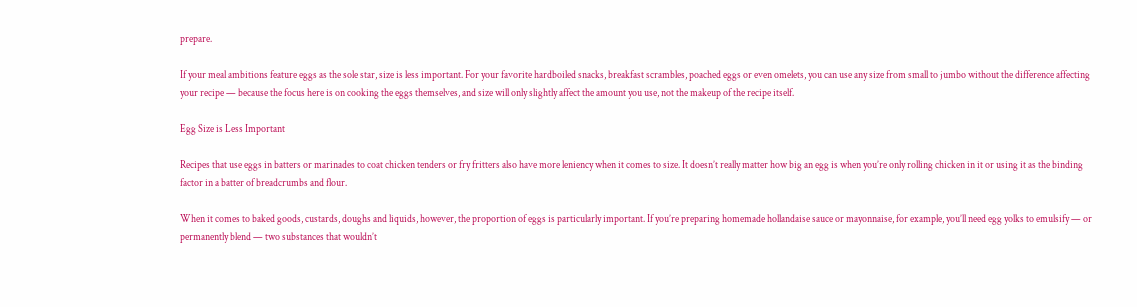prepare.

If your meal ambitions feature eggs as the sole star, size is less important. For your favorite hardboiled snacks, breakfast scrambles, poached eggs or even omelets, you can use any size from small to jumbo without the difference affecting your recipe — because the focus here is on cooking the eggs themselves, and size will only slightly affect the amount you use, not the makeup of the recipe itself.

Egg Size is Less Important

Recipes that use eggs in batters or marinades to coat chicken tenders or fry fritters also have more leniency when it comes to size. It doesn’t really matter how big an egg is when you’re only rolling chicken in it or using it as the binding factor in a batter of breadcrumbs and flour.

When it comes to baked goods, custards, doughs and liquids, however, the proportion of eggs is particularly important. If you’re preparing homemade hollandaise sauce or mayonnaise, for example, you’ll need egg yolks to emulsify — or permanently blend — two substances that wouldn’t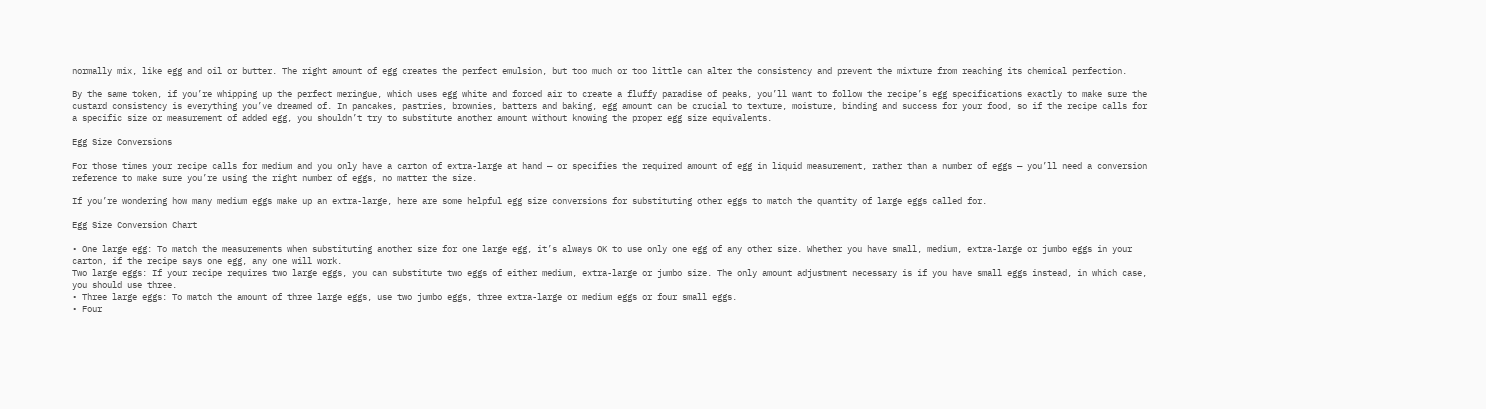normally mix, like egg and oil or butter. The right amount of egg creates the perfect emulsion, but too much or too little can alter the consistency and prevent the mixture from reaching its chemical perfection.

By the same token, if you’re whipping up the perfect meringue, which uses egg white and forced air to create a fluffy paradise of peaks, you’ll want to follow the recipe’s egg specifications exactly to make sure the custard consistency is everything you’ve dreamed of. In pancakes, pastries, brownies, batters and baking, egg amount can be crucial to texture, moisture, binding and success for your food, so if the recipe calls for a specific size or measurement of added egg, you shouldn’t try to substitute another amount without knowing the proper egg size equivalents.

Egg Size Conversions

For those times your recipe calls for medium and you only have a carton of extra-large at hand — or specifies the required amount of egg in liquid measurement, rather than a number of eggs — you’ll need a conversion reference to make sure you’re using the right number of eggs, no matter the size.

If you’re wondering how many medium eggs make up an extra-large, here are some helpful egg size conversions for substituting other eggs to match the quantity of large eggs called for.

Egg Size Conversion Chart

• One large egg: To match the measurements when substituting another size for one large egg, it’s always OK to use only one egg of any other size. Whether you have small, medium, extra-large or jumbo eggs in your carton, if the recipe says one egg, any one will work.
Two large eggs: If your recipe requires two large eggs, you can substitute two eggs of either medium, extra-large or jumbo size. The only amount adjustment necessary is if you have small eggs instead, in which case, you should use three.
• Three large eggs: To match the amount of three large eggs, use two jumbo eggs, three extra-large or medium eggs or four small eggs.
• Four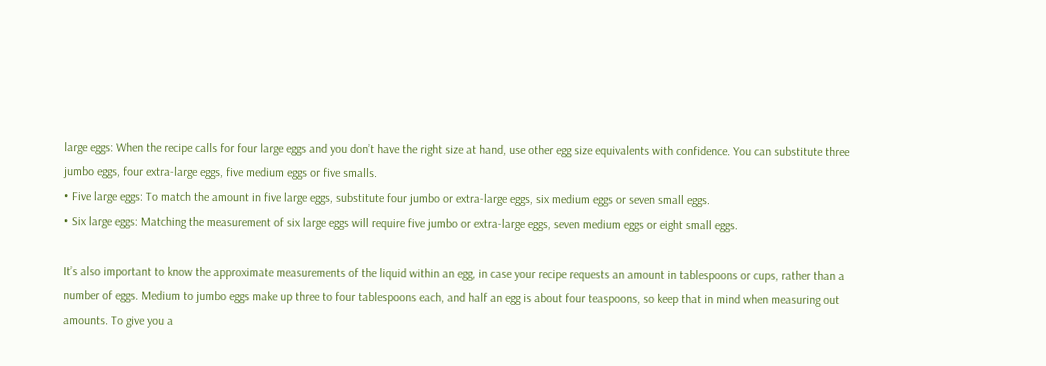large eggs: When the recipe calls for four large eggs and you don’t have the right size at hand, use other egg size equivalents with confidence. You can substitute three jumbo eggs, four extra-large eggs, five medium eggs or five smalls.
• Five large eggs: To match the amount in five large eggs, substitute four jumbo or extra-large eggs, six medium eggs or seven small eggs.
• Six large eggs: Matching the measurement of six large eggs will require five jumbo or extra-large eggs, seven medium eggs or eight small eggs.

It’s also important to know the approximate measurements of the liquid within an egg, in case your recipe requests an amount in tablespoons or cups, rather than a number of eggs. Medium to jumbo eggs make up three to four tablespoons each, and half an egg is about four teaspoons, so keep that in mind when measuring out amounts. To give you a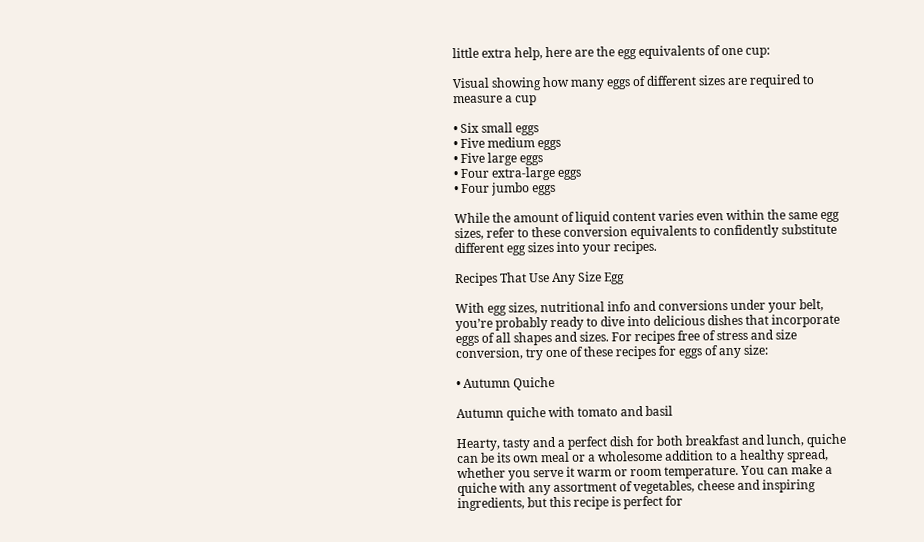little extra help, here are the egg equivalents of one cup:

Visual showing how many eggs of different sizes are required to measure a cup

• Six small eggs
• Five medium eggs
• Five large eggs
• Four extra-large eggs
• Four jumbo eggs

While the amount of liquid content varies even within the same egg sizes, refer to these conversion equivalents to confidently substitute different egg sizes into your recipes.

Recipes That Use Any Size Egg

With egg sizes, nutritional info and conversions under your belt, you’re probably ready to dive into delicious dishes that incorporate eggs of all shapes and sizes. For recipes free of stress and size conversion, try one of these recipes for eggs of any size:

• Autumn Quiche

Autumn quiche with tomato and basil

Hearty, tasty and a perfect dish for both breakfast and lunch, quiche can be its own meal or a wholesome addition to a healthy spread, whether you serve it warm or room temperature. You can make a quiche with any assortment of vegetables, cheese and inspiring ingredients, but this recipe is perfect for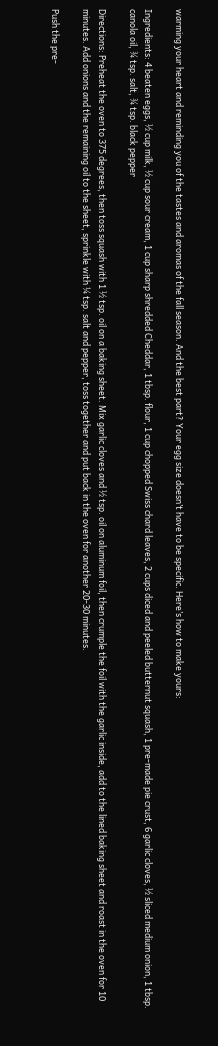warming your heart and reminding you of the tastes and aromas of the fall season. And the best part? Your egg size doesn’t have to be specific. Here’s how to make yours:

Ingredients: 4 beaten eggs, ½ cup milk, ½ cup sour cream, 1 cup sharp shredded Cheddar, 1 tbsp. flour, 1 cup chopped Swiss chard leaves, 2 cups diced and peeled butternut squash, 1 pre-made pie crust, 6 garlic cloves, ½ sliced medium onion, 1 tbsp. canola oil, ¾ tsp. salt, ¾ tsp. black pepper

Directions: Preheat the oven to 375 degrees, then toss squash with 1 ½ tsp. oil on a baking sheet. Mix garlic cloves and ½ tsp. oil on aluminum foil, then crumple the foil with the garlic inside, add to the lined baking sheet and roast in the oven for 10 minutes. Add onions and the remaining oil to the sheet, sprinkle with ¼ tsp. salt and pepper, toss together and put back in the oven for another 20-30 minutes.

Push the pre-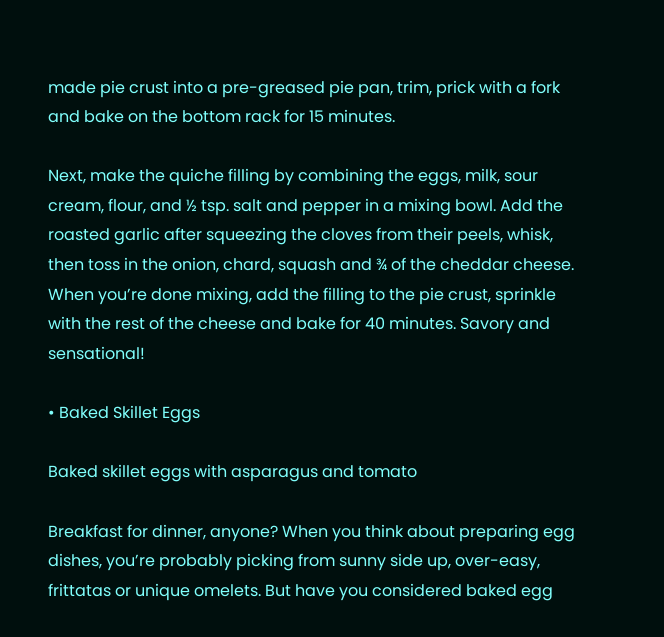made pie crust into a pre-greased pie pan, trim, prick with a fork and bake on the bottom rack for 15 minutes.

Next, make the quiche filling by combining the eggs, milk, sour cream, flour, and ½ tsp. salt and pepper in a mixing bowl. Add the roasted garlic after squeezing the cloves from their peels, whisk, then toss in the onion, chard, squash and ¾ of the cheddar cheese. When you’re done mixing, add the filling to the pie crust, sprinkle with the rest of the cheese and bake for 40 minutes. Savory and sensational!

• Baked Skillet Eggs

Baked skillet eggs with asparagus and tomato

Breakfast for dinner, anyone? When you think about preparing egg dishes, you’re probably picking from sunny side up, over-easy, frittatas or unique omelets. But have you considered baked egg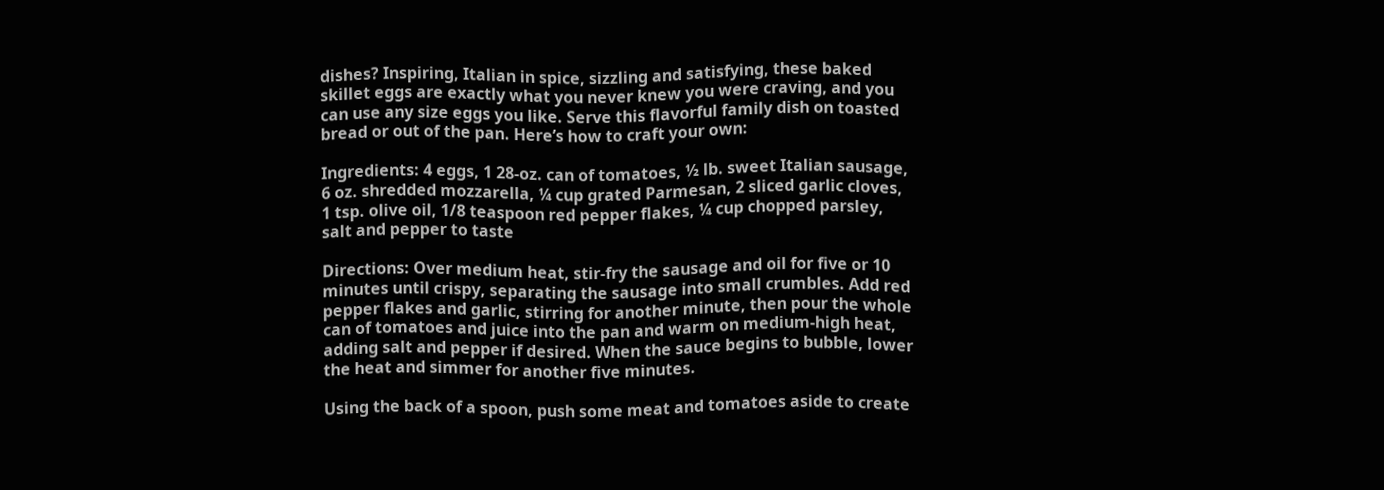dishes? Inspiring, Italian in spice, sizzling and satisfying, these baked skillet eggs are exactly what you never knew you were craving, and you can use any size eggs you like. Serve this flavorful family dish on toasted bread or out of the pan. Here’s how to craft your own:

Ingredients: 4 eggs, 1 28-oz. can of tomatoes, ½ lb. sweet Italian sausage, 6 oz. shredded mozzarella, ¼ cup grated Parmesan, 2 sliced garlic cloves, 1 tsp. olive oil, 1/8 teaspoon red pepper flakes, ¼ cup chopped parsley, salt and pepper to taste

Directions: Over medium heat, stir-fry the sausage and oil for five or 10 minutes until crispy, separating the sausage into small crumbles. Add red pepper flakes and garlic, stirring for another minute, then pour the whole can of tomatoes and juice into the pan and warm on medium-high heat, adding salt and pepper if desired. When the sauce begins to bubble, lower the heat and simmer for another five minutes.

Using the back of a spoon, push some meat and tomatoes aside to create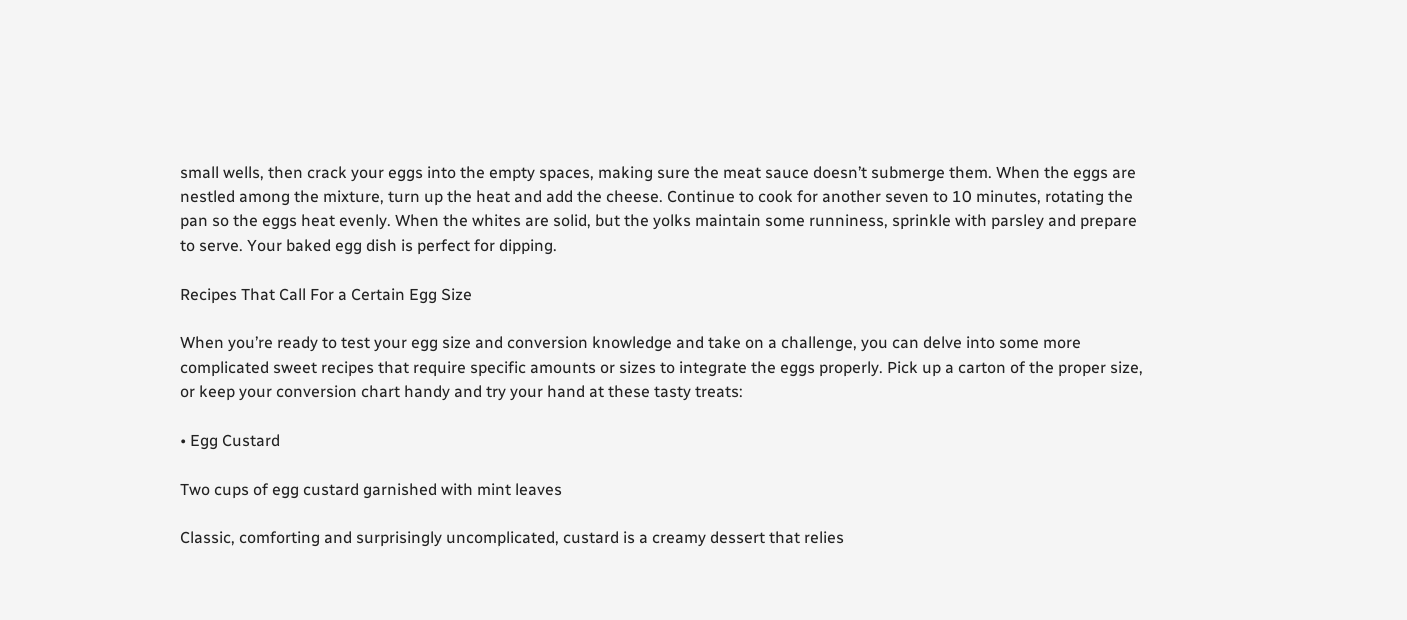small wells, then crack your eggs into the empty spaces, making sure the meat sauce doesn’t submerge them. When the eggs are nestled among the mixture, turn up the heat and add the cheese. Continue to cook for another seven to 10 minutes, rotating the pan so the eggs heat evenly. When the whites are solid, but the yolks maintain some runniness, sprinkle with parsley and prepare to serve. Your baked egg dish is perfect for dipping.

Recipes That Call For a Certain Egg Size

When you’re ready to test your egg size and conversion knowledge and take on a challenge, you can delve into some more complicated sweet recipes that require specific amounts or sizes to integrate the eggs properly. Pick up a carton of the proper size, or keep your conversion chart handy and try your hand at these tasty treats:

• Egg Custard

Two cups of egg custard garnished with mint leaves

Classic, comforting and surprisingly uncomplicated, custard is a creamy dessert that relies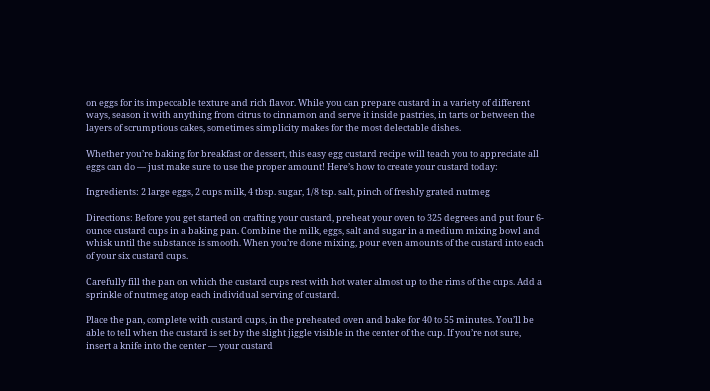on eggs for its impeccable texture and rich flavor. While you can prepare custard in a variety of different ways, season it with anything from citrus to cinnamon and serve it inside pastries, in tarts or between the layers of scrumptious cakes, sometimes simplicity makes for the most delectable dishes.

Whether you’re baking for breakfast or dessert, this easy egg custard recipe will teach you to appreciate all eggs can do — just make sure to use the proper amount! Here’s how to create your custard today:

Ingredients: 2 large eggs, 2 cups milk, 4 tbsp. sugar, 1/8 tsp. salt, pinch of freshly grated nutmeg

Directions: Before you get started on crafting your custard, preheat your oven to 325 degrees and put four 6-ounce custard cups in a baking pan. Combine the milk, eggs, salt and sugar in a medium mixing bowl and whisk until the substance is smooth. When you’re done mixing, pour even amounts of the custard into each of your six custard cups.

Carefully fill the pan on which the custard cups rest with hot water almost up to the rims of the cups. Add a sprinkle of nutmeg atop each individual serving of custard.

Place the pan, complete with custard cups, in the preheated oven and bake for 40 to 55 minutes. You’ll be able to tell when the custard is set by the slight jiggle visible in the center of the cup. If you’re not sure, insert a knife into the center — your custard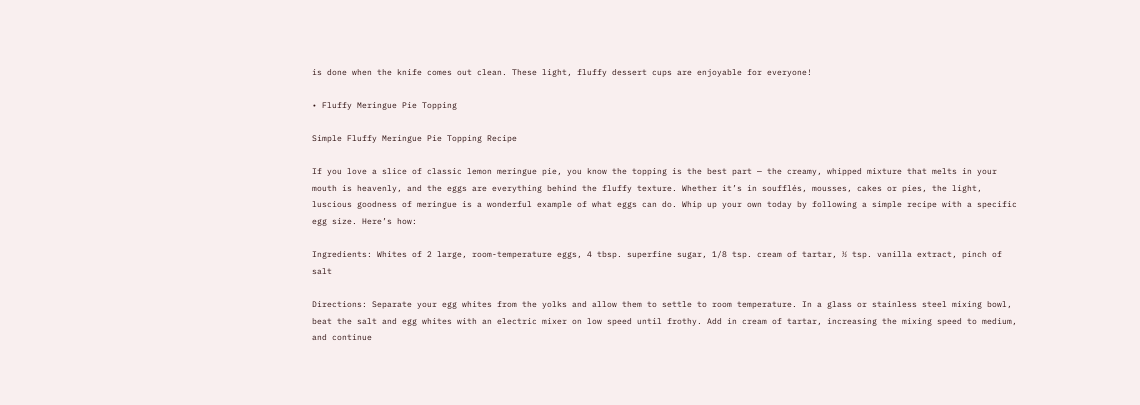is done when the knife comes out clean. These light, fluffy dessert cups are enjoyable for everyone!

• Fluffy Meringue Pie Topping

Simple Fluffy Meringue Pie Topping Recipe

If you love a slice of classic lemon meringue pie, you know the topping is the best part — the creamy, whipped mixture that melts in your mouth is heavenly, and the eggs are everything behind the fluffy texture. Whether it’s in soufflés, mousses, cakes or pies, the light, luscious goodness of meringue is a wonderful example of what eggs can do. Whip up your own today by following a simple recipe with a specific egg size. Here’s how:

Ingredients: Whites of 2 large, room-temperature eggs, 4 tbsp. superfine sugar, 1/8 tsp. cream of tartar, ½ tsp. vanilla extract, pinch of salt

Directions: Separate your egg whites from the yolks and allow them to settle to room temperature. In a glass or stainless steel mixing bowl, beat the salt and egg whites with an electric mixer on low speed until frothy. Add in cream of tartar, increasing the mixing speed to medium, and continue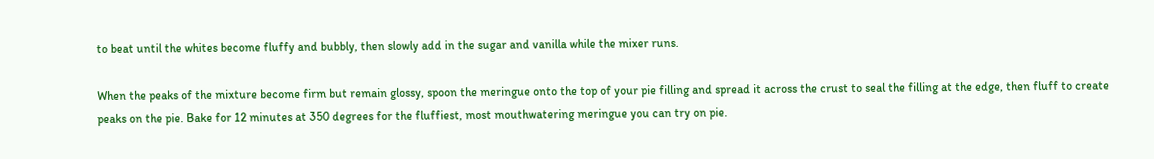to beat until the whites become fluffy and bubbly, then slowly add in the sugar and vanilla while the mixer runs.

When the peaks of the mixture become firm but remain glossy, spoon the meringue onto the top of your pie filling and spread it across the crust to seal the filling at the edge, then fluff to create peaks on the pie. Bake for 12 minutes at 350 degrees for the fluffiest, most mouthwatering meringue you can try on pie.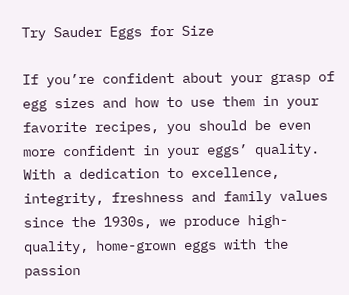Try Sauder Eggs for Size

If you’re confident about your grasp of egg sizes and how to use them in your favorite recipes, you should be even more confident in your eggs’ quality. With a dedication to excellence, integrity, freshness and family values since the 1930s, we produce high-quality, home-grown eggs with the passion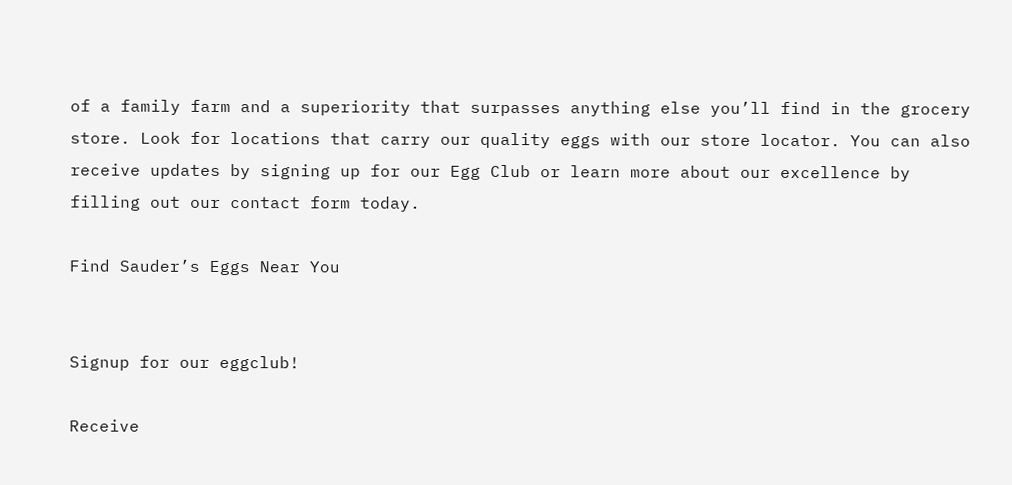of a family farm and a superiority that surpasses anything else you’ll find in the grocery store. Look for locations that carry our quality eggs with our store locator. You can also receive updates by signing up for our Egg Club or learn more about our excellence by filling out our contact form today.

Find Sauder’s Eggs Near You


Signup for our eggclub!

Receive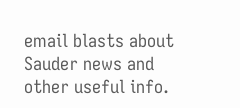email blasts about Sauder news and other useful info.